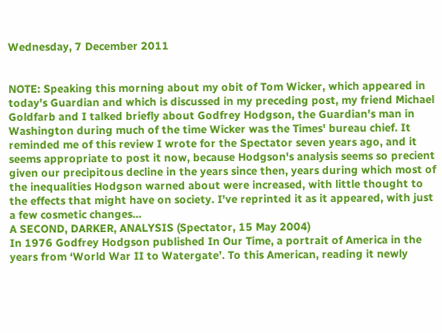Wednesday, 7 December 2011


NOTE: Speaking this morning about my obit of Tom Wicker, which appeared in today's Guardian and which is discussed in my preceding post, my friend Michael Goldfarb and I talked briefly about Godfrey Hodgson, the Guardian's man in Washington during much of the time Wicker was the Times' bureau chief. It reminded me of this review I wrote for the Spectator seven years ago, and it seems appropriate to post it now, because Hodgson's analysis seems so precient given our precipitous decline in the years since then, years during which most of the inequalities Hodgson warned about were increased, with little thought to the effects that might have on society. I've reprinted it as it appeared, with just a few cosmetic changes...
A SECOND, DARKER, ANALYSIS (Spectator, 15 May 2004)
In 1976 Godfrey Hodgson published In Our Time, a portrait of America in the years from ‘World War II to Watergate’. To this American, reading it newly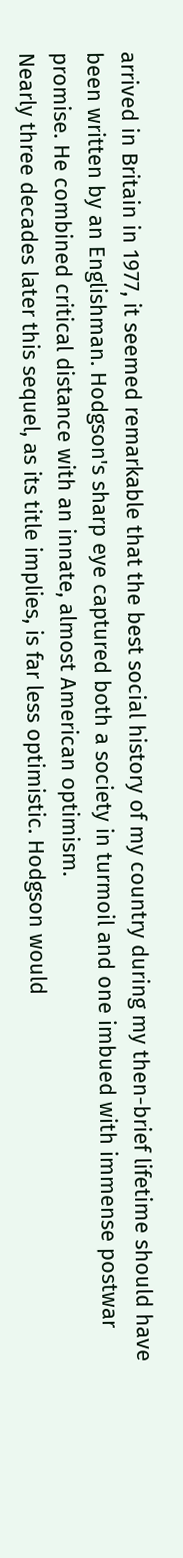arrived in Britain in 1977, it seemed remarkable that the best social history of my country during my then-brief lifetime should have been written by an Englishman. Hodgson's sharp eye captured both a society in turmoil and one imbued with immense postwar promise. He combined critical distance with an innate, almost American optimism.
Nearly three decades later this sequel, as its title implies, is far less optimistic. Hodgson would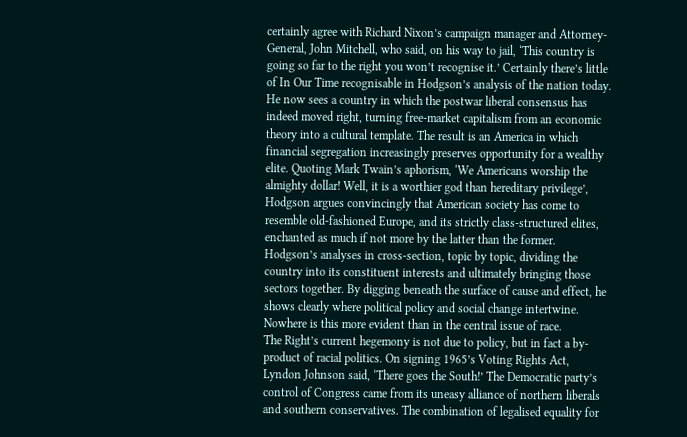certainly agree with Richard Nixon’s campaign manager and Attorney-General, John Mitchell, who said, on his way to jail, ‘This country is going so far to the right you won’t recognise it.’ Certainly there’s little of In Our Time recognisable in Hodgson’s analysis of the nation today.
He now sees a country in which the postwar liberal consensus has indeed moved right, turning free-market capitalism from an economic theory into a cultural template. The result is an America in which financial segregation increasingly preserves opportunity for a wealthy elite. Quoting Mark Twain’s aphorism, ‘We Americans worship the almighty dollar! Well, it is a worthier god than hereditary privilege’, Hodgson argues convincingly that American society has come to resemble old-fashioned Europe, and its strictly class-structured elites, enchanted as much if not more by the latter than the former.
Hodgson’s analyses in cross-section, topic by topic, dividing the country into its constituent interests and ultimately bringing those sectors together. By digging beneath the surface of cause and effect, he shows clearly where political policy and social change intertwine. Nowhere is this more evident than in the central issue of race.
The Right’s current hegemony is not due to policy, but in fact a by-product of racial politics. On signing 1965’s Voting Rights Act, Lyndon Johnson said, ‘There goes the South!’ The Democratic party’s control of Congress came from its uneasy alliance of northern liberals and southern conservatives. The combination of legalised equality for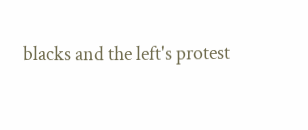blacks and the left's protest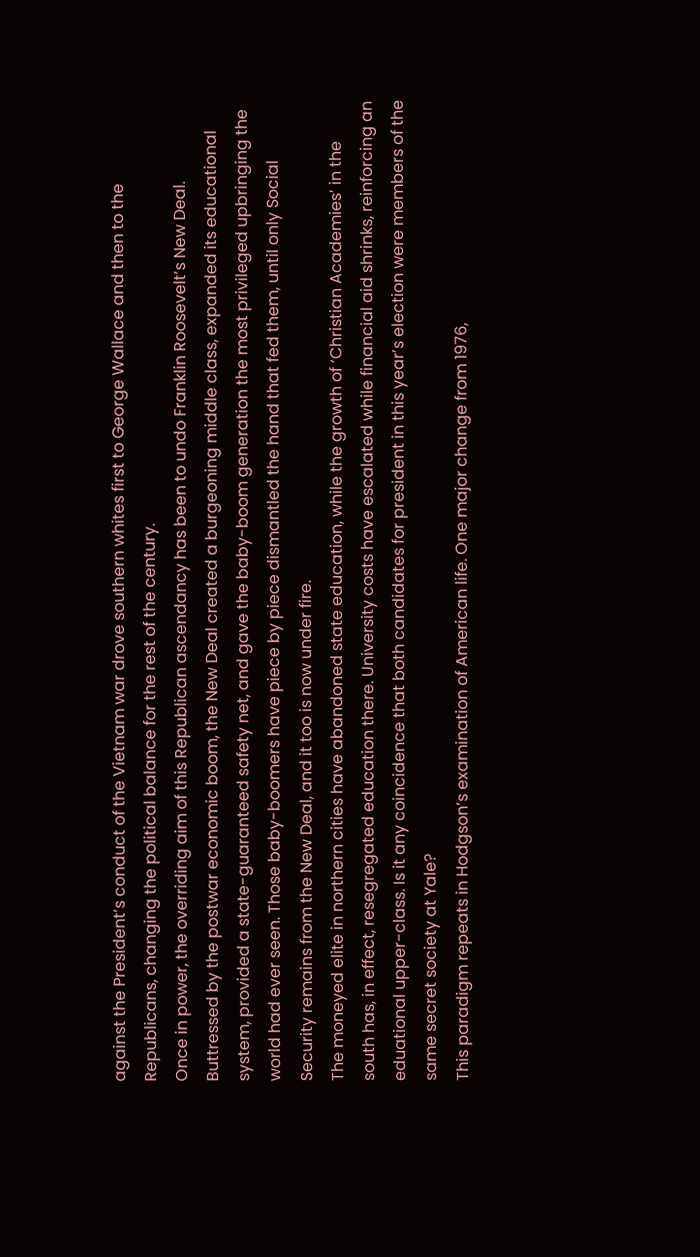against the President’s conduct of the Vietnam war drove southern whites first to George Wallace and then to the Republicans, changing the political balance for the rest of the century.
Once in power, the overriding aim of this Republican ascendancy has been to undo Franklin Roosevelt’s New Deal. Buttressed by the postwar economic boom, the New Deal created a burgeoning middle class, expanded its educational system, provided a state-guaranteed safety net, and gave the baby-boom generation the most privileged upbringing the world had ever seen. Those baby-boomers have piece by piece dismantled the hand that fed them, until only Social Security remains from the New Deal, and it too is now under fire.
The moneyed elite in northern cities have abandoned state education, while the growth of ‘Christian Academies’ in the south has, in effect, resegregated education there. University costs have escalated while financial aid shrinks, reinforcing an eduational upper-class. Is it any coincidence that both candidates for president in this year’s election were members of the same secret society at Yale?
This paradigm repeats in Hodgson’s examination of American life. One major change from 1976,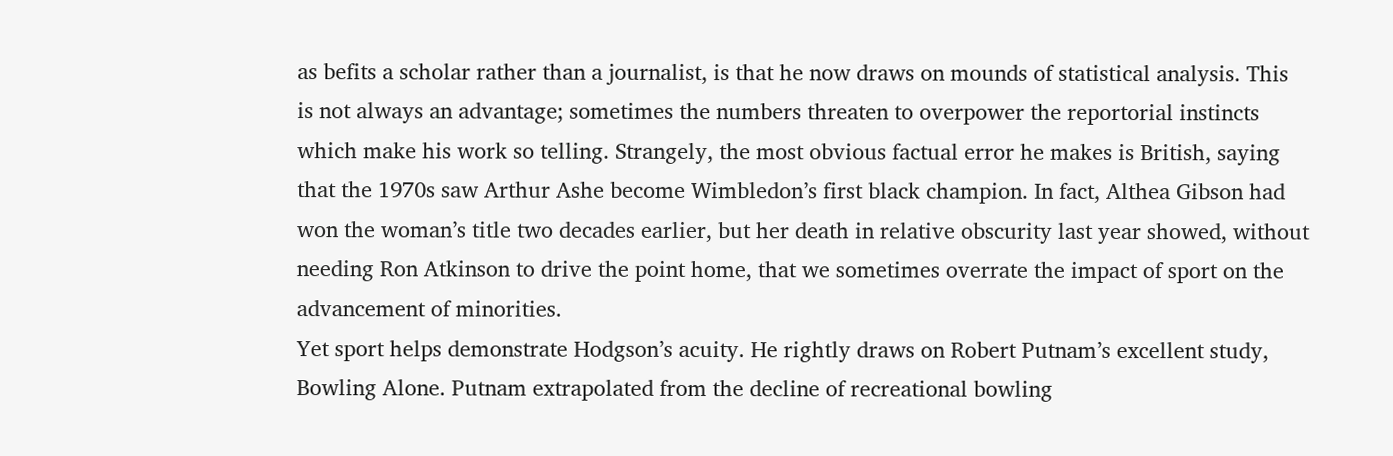as befits a scholar rather than a journalist, is that he now draws on mounds of statistical analysis. This is not always an advantage; sometimes the numbers threaten to overpower the reportorial instincts which make his work so telling. Strangely, the most obvious factual error he makes is British, saying that the 1970s saw Arthur Ashe become Wimbledon’s first black champion. In fact, Althea Gibson had won the woman’s title two decades earlier, but her death in relative obscurity last year showed, without needing Ron Atkinson to drive the point home, that we sometimes overrate the impact of sport on the advancement of minorities.
Yet sport helps demonstrate Hodgson’s acuity. He rightly draws on Robert Putnam’s excellent study, Bowling Alone. Putnam extrapolated from the decline of recreational bowling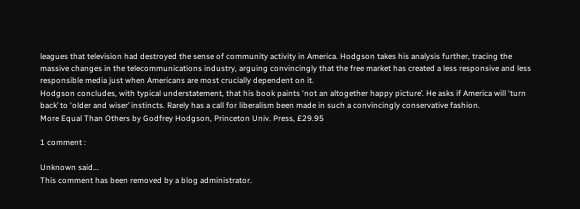leagues that television had destroyed the sense of community activity in America. Hodgson takes his analysis further, tracing the massive changes in the telecommunications industry, arguing convincingly that the free market has created a less responsive and less responsible media just when Americans are most crucially dependent on it.
Hodgson concludes, with typical understatement, that his book paints ‘not an altogether happy picture’. He asks if America will ‘turn back’ to ‘older and wiser’ instincts. Rarely has a call for liberalism been made in such a convincingly conservative fashion.
More Equal Than Others by Godfrey Hodgson, Princeton Univ. Press, £29.95

1 comment :

Unknown said...
This comment has been removed by a blog administrator.